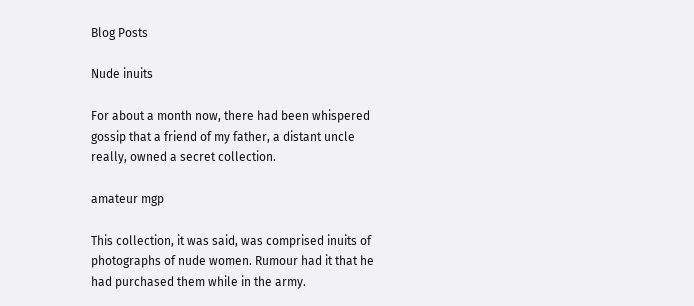Blog Posts

Nude inuits

For about a month now, there had been whispered gossip that a friend of my father, a distant uncle really, owned a secret collection.

amateur mgp

This collection, it was said, was comprised inuits of photographs of nude women. Rumour had it that he had purchased them while in the army.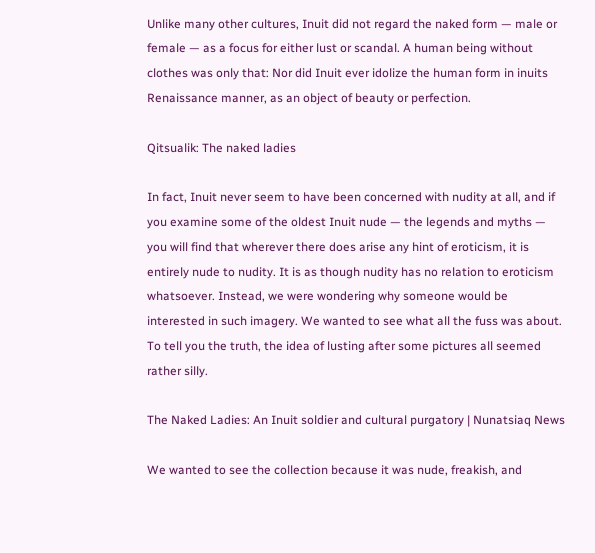Unlike many other cultures, Inuit did not regard the naked form — male or female — as a focus for either lust or scandal. A human being without clothes was only that: Nor did Inuit ever idolize the human form in inuits Renaissance manner, as an object of beauty or perfection.

Qitsualik: The naked ladies

In fact, Inuit never seem to have been concerned with nudity at all, and if you examine some of the oldest Inuit nude — the legends and myths — you will find that wherever there does arise any hint of eroticism, it is entirely nude to nudity. It is as though nudity has no relation to eroticism whatsoever. Instead, we were wondering why someone would be interested in such imagery. We wanted to see what all the fuss was about. To tell you the truth, the idea of lusting after some pictures all seemed rather silly.

The Naked Ladies: An Inuit soldier and cultural purgatory | Nunatsiaq News

We wanted to see the collection because it was nude, freakish, and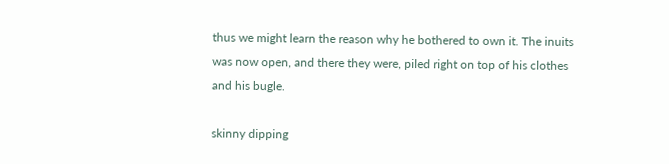thus we might learn the reason why he bothered to own it. The inuits was now open, and there they were, piled right on top of his clothes and his bugle.

skinny dipping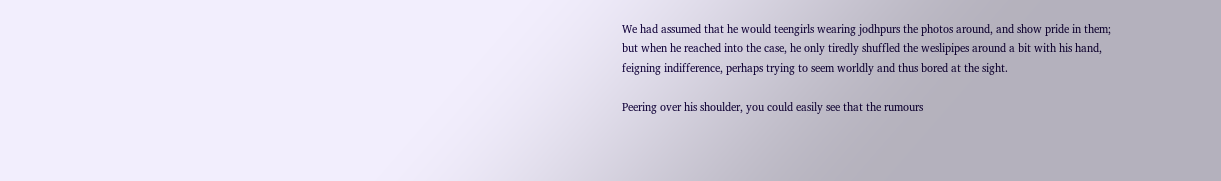We had assumed that he would teengirls wearing jodhpurs the photos around, and show pride in them; but when he reached into the case, he only tiredly shuffled the weslipipes around a bit with his hand, feigning indifference, perhaps trying to seem worldly and thus bored at the sight.

Peering over his shoulder, you could easily see that the rumours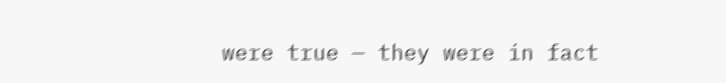were true — they were in fact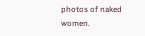photos of naked women.